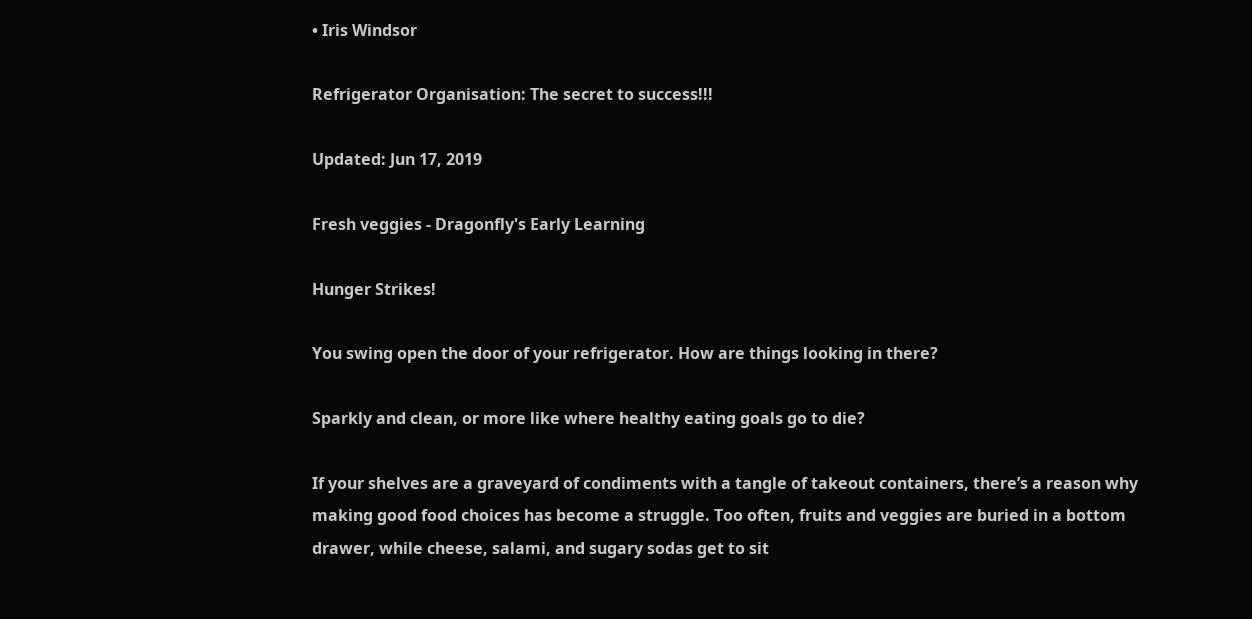• Iris Windsor

Refrigerator Organisation: The secret to success!!!

Updated: Jun 17, 2019

Fresh veggies - Dragonfly's Early Learning

Hunger Strikes!

You swing open the door of your refrigerator. How are things looking in there?

Sparkly and clean, or more like where healthy eating goals go to die?

If your shelves are a graveyard of condiments with a tangle of takeout containers, there’s a reason why making good food choices has become a struggle. Too often, fruits and veggies are buried in a bottom drawer, while cheese, salami, and sugary sodas get to sit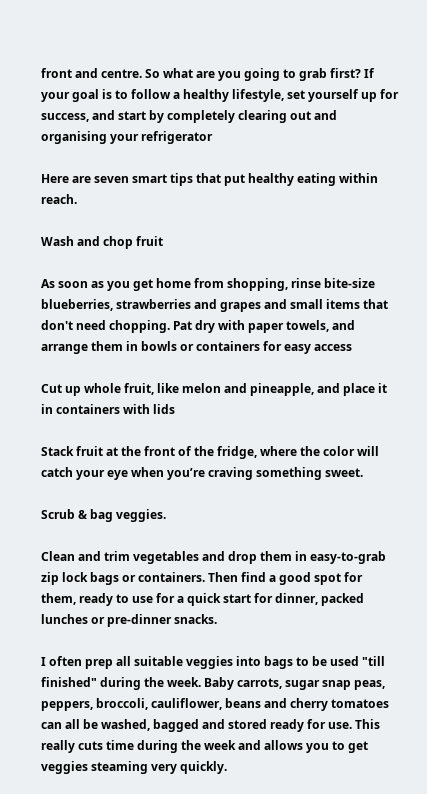front and centre. So what are you going to grab first? If your goal is to follow a healthy lifestyle, set yourself up for success, and start by completely clearing out and organising your refrigerator

Here are seven smart tips that put healthy eating within reach.

Wash and chop fruit

As soon as you get home from shopping, rinse bite-size blueberries, strawberries and grapes and small items that don't need chopping. Pat dry with paper towels, and arrange them in bowls or containers for easy access

Cut up whole fruit, like melon and pineapple, and place it in containers with lids

Stack fruit at the front of the fridge, where the color will catch your eye when you’re craving something sweet.

Scrub & bag veggies.

Clean and trim vegetables and drop them in easy-to-grab zip lock bags or containers. Then find a good spot for them, ready to use for a quick start for dinner, packed lunches or pre-dinner snacks.

I often prep all suitable veggies into bags to be used "till finished" during the week. Baby carrots, sugar snap peas, peppers, broccoli, cauliflower, beans and cherry tomatoes can all be washed, bagged and stored ready for use. This really cuts time during the week and allows you to get veggies steaming very quickly.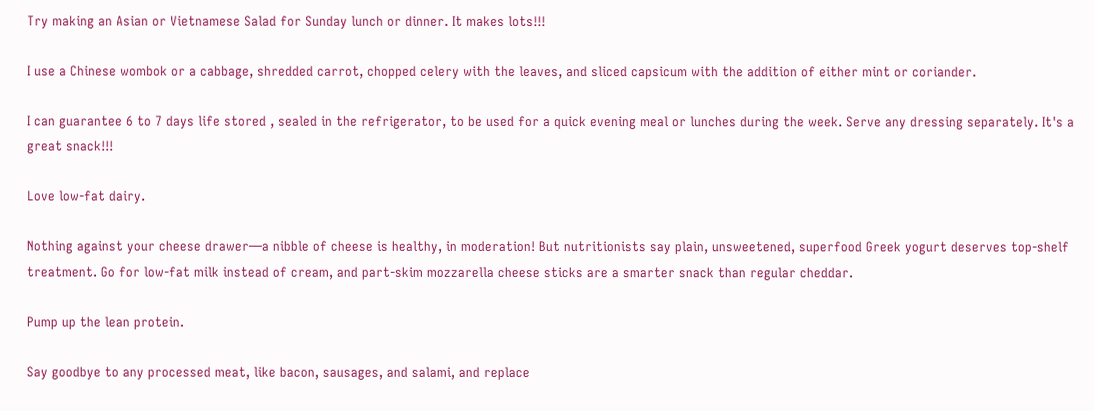Try making an Asian or Vietnamese Salad for Sunday lunch or dinner. It makes lots!!!

I use a Chinese wombok or a cabbage, shredded carrot, chopped celery with the leaves, and sliced capsicum with the addition of either mint or coriander.

I can guarantee 6 to 7 days life stored , sealed in the refrigerator, to be used for a quick evening meal or lunches during the week. Serve any dressing separately. It's a great snack!!!

Love low-fat dairy.

Nothing against your cheese drawer—a nibble of cheese is healthy, in moderation! But nutritionists say plain, unsweetened, superfood Greek yogurt deserves top-shelf treatment. Go for low-fat milk instead of cream, and part-skim mozzarella cheese sticks are a smarter snack than regular cheddar.

Pump up the lean protein.

Say goodbye to any processed meat, like bacon, sausages, and salami, and replace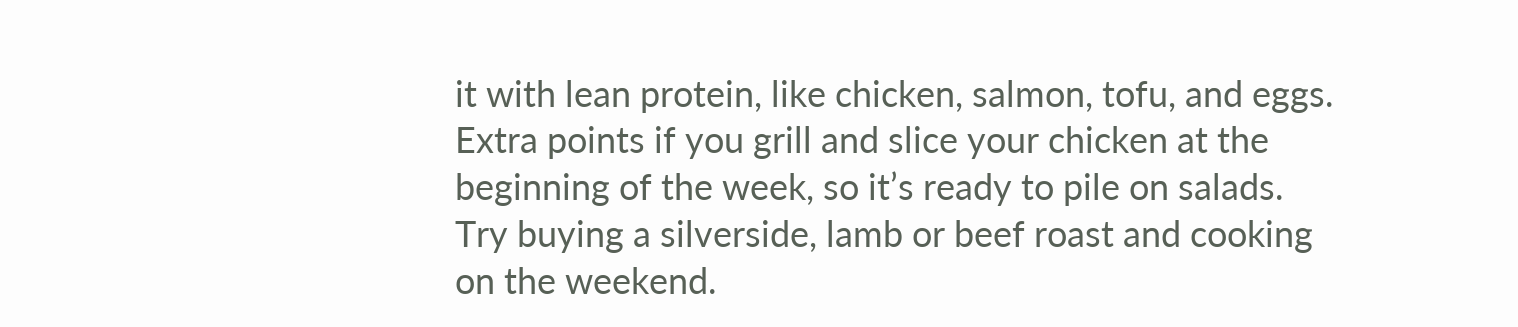it with lean protein, like chicken, salmon, tofu, and eggs. Extra points if you grill and slice your chicken at the beginning of the week, so it’s ready to pile on salads. Try buying a silverside, lamb or beef roast and cooking on the weekend.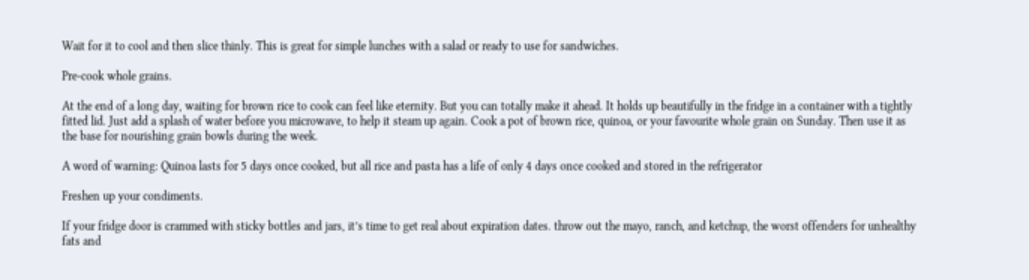Wait for it to cool and then slice thinly. This is great for simple lunches with a salad or ready to use for sandwiches.

Pre-cook whole grains.

At the end of a long day, waiting for brown rice to cook can feel like eternity. But you can totally make it ahead. It holds up beautifully in the fridge in a container with a tightly fitted lid. Just add a splash of water before you microwave, to help it steam up again. Cook a pot of brown rice, quinoa, or your favourite whole grain on Sunday. Then use it as the base for nourishing grain bowls during the week.

A word of warning: Quinoa lasts for 5 days once cooked, but all rice and pasta has a life of only 4 days once cooked and stored in the refrigerator

Freshen up your condiments.

If your fridge door is crammed with sticky bottles and jars, it’s time to get real about expiration dates. throw out the mayo, ranch, and ketchup, the worst offenders for unhealthy fats and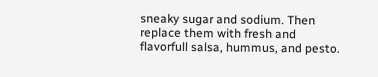sneaky sugar and sodium. Then replace them with fresh and flavorfull salsa, hummus, and pesto.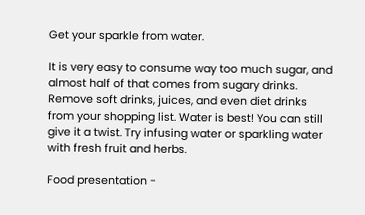Get your sparkle from water.

It is very easy to consume way too much sugar, and almost half of that comes from sugary drinks. Remove soft drinks, juices, and even diet drinks from your shopping list. Water is best! You can still give it a twist. Try infusing water or sparkling water with fresh fruit and herbs.

Food presentation -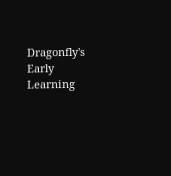Dragonfly's Early Learning